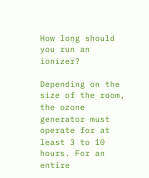How long should you run an ionizer?

Depending on the size of the room, the ozone generator must operate for at least 3 to 10 hours. For an entire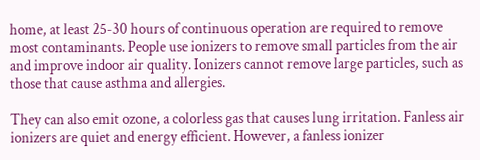home, at least 25-30 hours of continuous operation are required to remove most contaminants. People use ionizers to remove small particles from the air and improve indoor air quality. Ionizers cannot remove large particles, such as those that cause asthma and allergies.

They can also emit ozone, a colorless gas that causes lung irritation. Fanless air ionizers are quiet and energy efficient. However, a fanless ionizer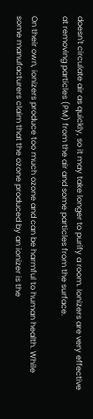doesn't circulate air as quickly, so it may take longer to purify a room. Ionizers are very effective at removing particles (PM) from the air and some particles from the surface.

On their own, ionizers produce too much ozone and can be harmful to human health. While some manufacturers claim that the ozone produced by an ionizer is the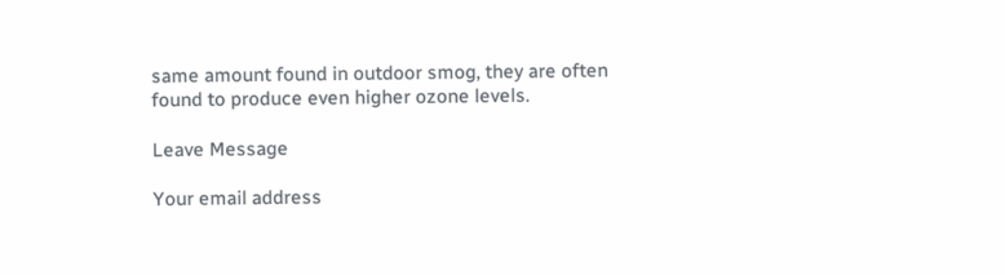same amount found in outdoor smog, they are often found to produce even higher ozone levels.

Leave Message

Your email address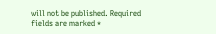will not be published. Required fields are marked *